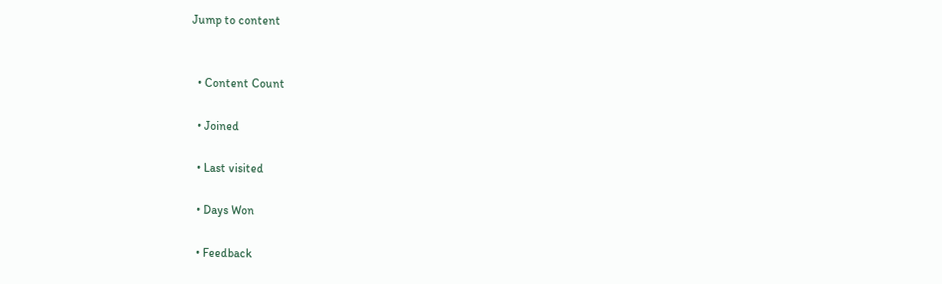Jump to content


  • Content Count

  • Joined

  • Last visited

  • Days Won

  • Feedback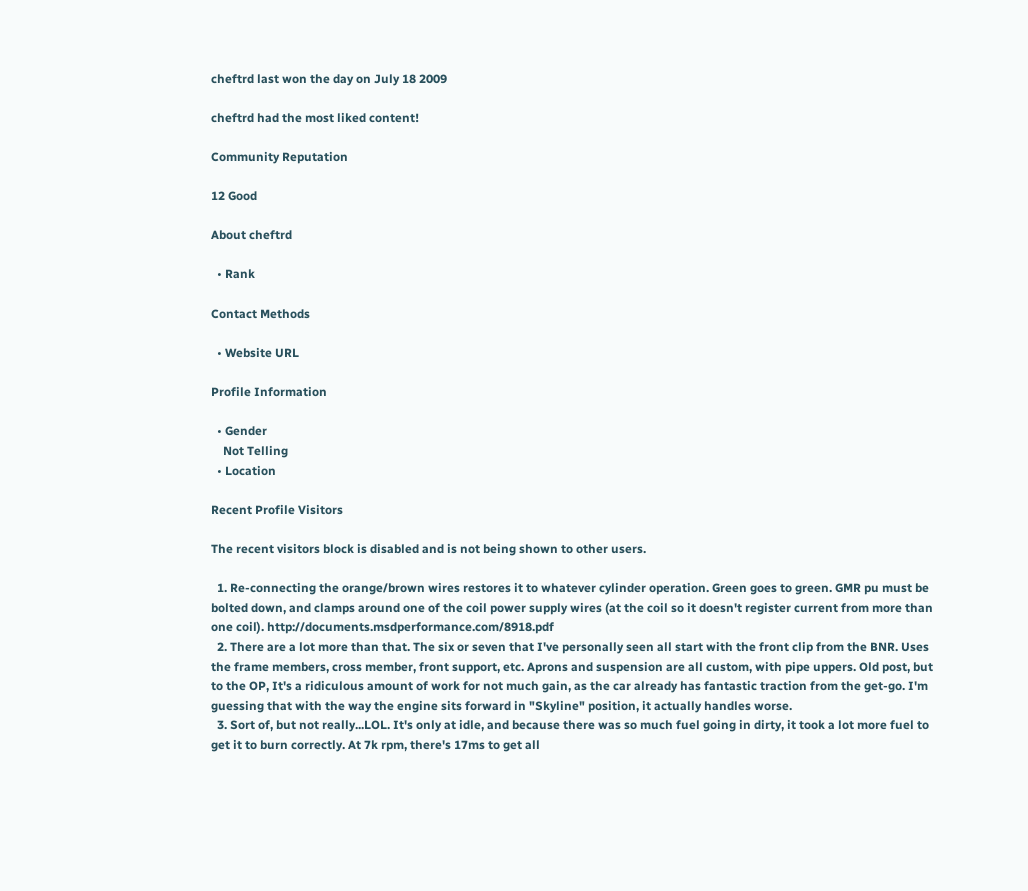cheftrd last won the day on July 18 2009

cheftrd had the most liked content!

Community Reputation

12 Good

About cheftrd

  • Rank

Contact Methods

  • Website URL

Profile Information

  • Gender
    Not Telling
  • Location

Recent Profile Visitors

The recent visitors block is disabled and is not being shown to other users.

  1. Re-connecting the orange/brown wires restores it to whatever cylinder operation. Green goes to green. GMR pu must be bolted down, and clamps around one of the coil power supply wires (at the coil so it doesn't register current from more than one coil). http://documents.msdperformance.com/8918.pdf
  2. There are a lot more than that. The six or seven that I've personally seen all start with the front clip from the BNR. Uses the frame members, cross member, front support, etc. Aprons and suspension are all custom, with pipe uppers. Old post, but to the OP, It's a ridiculous amount of work for not much gain, as the car already has fantastic traction from the get-go. I'm guessing that with the way the engine sits forward in "Skyline" position, it actually handles worse.
  3. Sort of, but not really...LOL. It's only at idle, and because there was so much fuel going in dirty, it took a lot more fuel to get it to burn correctly. At 7k rpm, there's 17ms to get all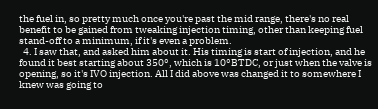the fuel in, so pretty much once you're past the mid range, there's no real benefit to be gained from tweaking injection timing, other than keeping fuel stand-off to a minimum, if it's even a problem.
  4. I saw that, and asked him about it. His timing is start of injection, and he found it best starting about 350°, which is 10°BTDC, or just when the valve is opening, so it's IVO injection. All I did above was changed it to somewhere I knew was going to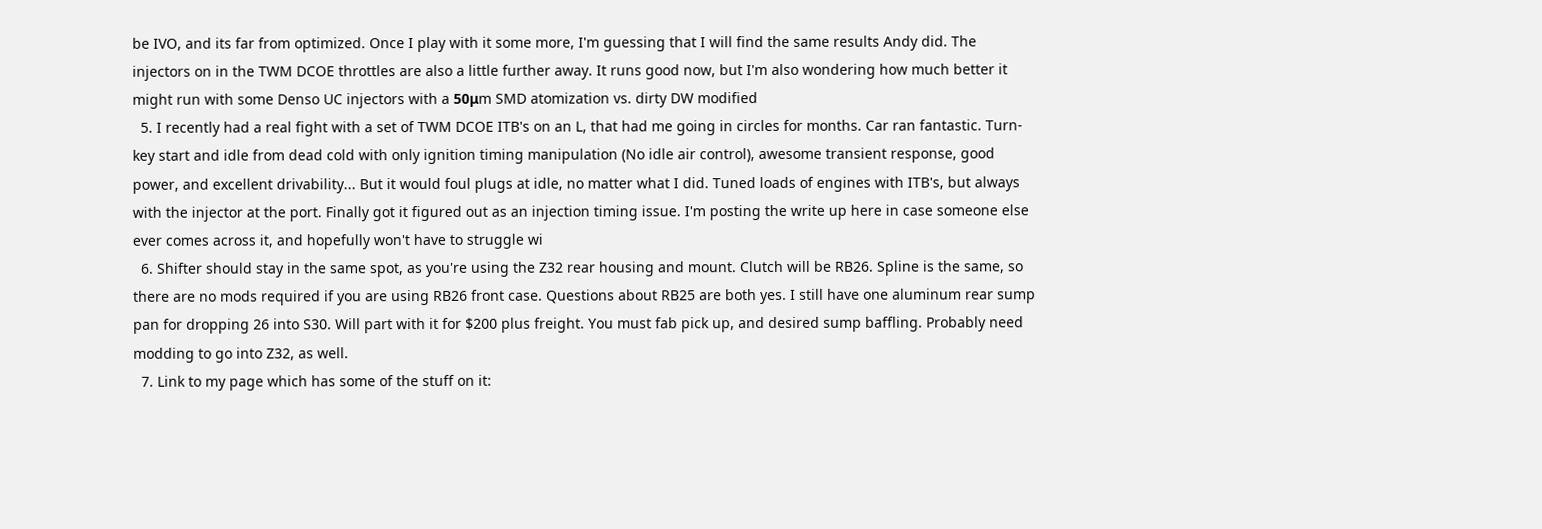be IVO, and its far from optimized. Once I play with it some more, I'm guessing that I will find the same results Andy did. The injectors on in the TWM DCOE throttles are also a little further away. It runs good now, but I'm also wondering how much better it might run with some Denso UC injectors with a 50μm SMD atomization vs. dirty DW modified
  5. I recently had a real fight with a set of TWM DCOE ITB's on an L, that had me going in circles for months. Car ran fantastic. Turn-key start and idle from dead cold with only ignition timing manipulation (No idle air control), awesome transient response, good power, and excellent drivability... But it would foul plugs at idle, no matter what I did. Tuned loads of engines with ITB's, but always with the injector at the port. Finally got it figured out as an injection timing issue. I'm posting the write up here in case someone else ever comes across it, and hopefully won't have to struggle wi
  6. Shifter should stay in the same spot, as you're using the Z32 rear housing and mount. Clutch will be RB26. Spline is the same, so there are no mods required if you are using RB26 front case. Questions about RB25 are both yes. I still have one aluminum rear sump pan for dropping 26 into S30. Will part with it for $200 plus freight. You must fab pick up, and desired sump baffling. Probably need modding to go into Z32, as well.
  7. Link to my page which has some of the stuff on it: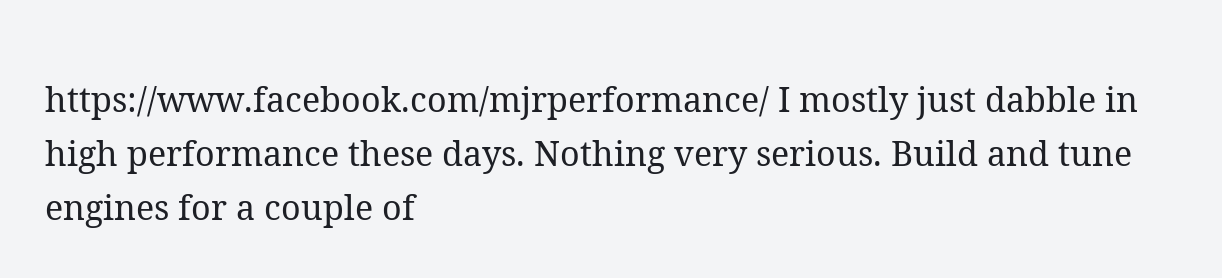https://www.facebook.com/mjrperformance/ I mostly just dabble in high performance these days. Nothing very serious. Build and tune engines for a couple of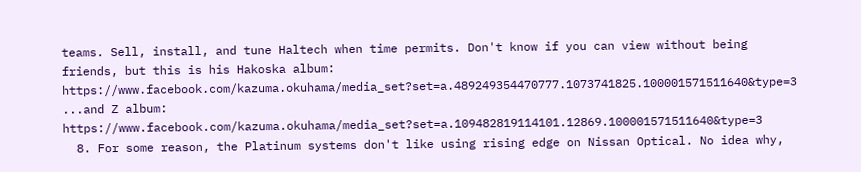teams. Sell, install, and tune Haltech when time permits. Don't know if you can view without being friends, but this is his Hakoska album: https://www.facebook.com/kazuma.okuhama/media_set?set=a.489249354470777.1073741825.100001571511640&type=3 ...and Z album: https://www.facebook.com/kazuma.okuhama/media_set?set=a.109482819114101.12869.100001571511640&type=3
  8. For some reason, the Platinum systems don't like using rising edge on Nissan Optical. No idea why,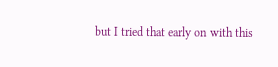but I tried that early on with this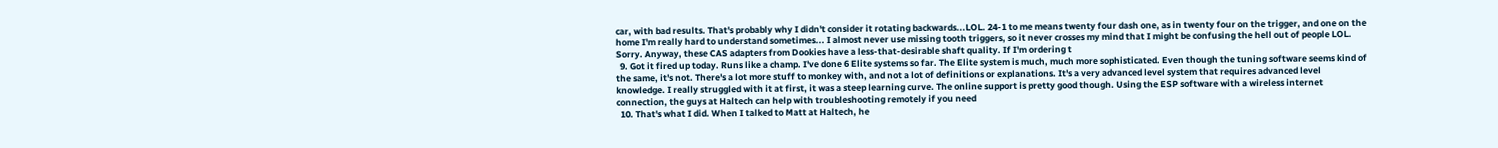car, with bad results. That's probably why I didn't consider it rotating backwards...LOL. 24-1 to me means twenty four dash one, as in twenty four on the trigger, and one on the home I'm really hard to understand sometimes... I almost never use missing tooth triggers, so it never crosses my mind that I might be confusing the hell out of people LOL. Sorry. Anyway, these CAS adapters from Dookies have a less-that-desirable shaft quality. If I'm ordering t
  9. Got it fired up today. Runs like a champ. I've done 6 Elite systems so far. The Elite system is much, much more sophisticated. Even though the tuning software seems kind of the same, it's not. There's a lot more stuff to monkey with, and not a lot of definitions or explanations. It's a very advanced level system that requires advanced level knowledge. I really struggled with it at first, it was a steep learning curve. The online support is pretty good though. Using the ESP software with a wireless internet connection, the guys at Haltech can help with troubleshooting remotely if you need
  10. That's what I did. When I talked to Matt at Haltech, he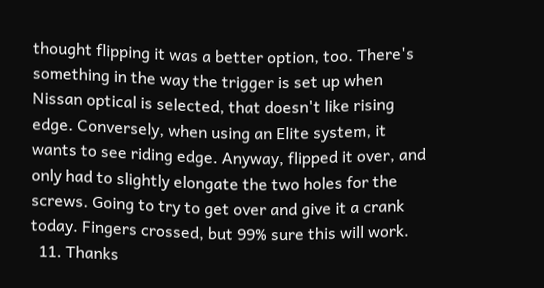thought flipping it was a better option, too. There's something in the way the trigger is set up when Nissan optical is selected, that doesn't like rising edge. Conversely, when using an Elite system, it wants to see riding edge. Anyway, flipped it over, and only had to slightly elongate the two holes for the screws. Going to try to get over and give it a crank today. Fingers crossed, but 99% sure this will work.
  11. Thanks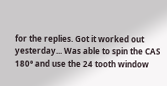for the replies. Got it worked out yesterday... Was able to spin the CAS 180° and use the 24 tooth window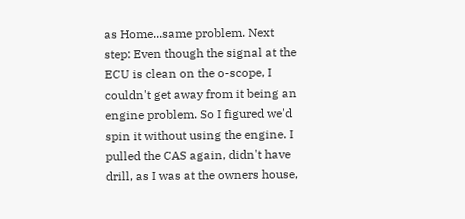as Home...same problem. Next step: Even though the signal at the ECU is clean on the o-scope, I couldn't get away from it being an engine problem. So I figured we'd spin it without using the engine. I pulled the CAS again, didn't have drill, as I was at the owners house,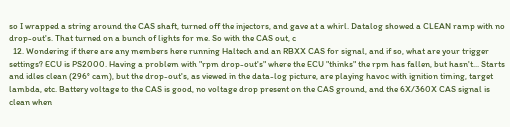so I wrapped a string around the CAS shaft, turned off the injectors, and gave at a whirl. Datalog showed a CLEAN ramp with no drop-out's. That turned on a bunch of lights for me. So with the CAS out, c
  12. Wondering if there are any members here running Haltech and an RBXX CAS for signal, and if so, what are your trigger settings? ECU is PS2000. Having a problem with "rpm drop-out's" where the ECU "thinks" the rpm has fallen, but hasn't... Starts and idles clean (296° cam), but the drop-out's, as viewed in the data-log picture, are playing havoc with ignition timing, target lambda, etc. Battery voltage to the CAS is good, no voltage drop present on the CAS ground, and the 6X/360X CAS signal is clean when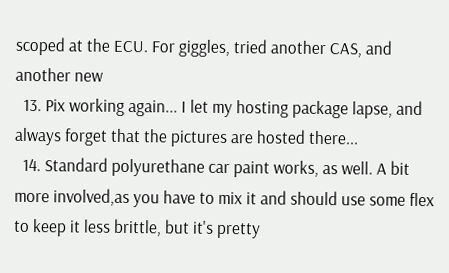scoped at the ECU. For giggles, tried another CAS, and another new
  13. Pix working again... I let my hosting package lapse, and always forget that the pictures are hosted there...
  14. Standard polyurethane car paint works, as well. A bit more involved,as you have to mix it and should use some flex to keep it less brittle, but it's pretty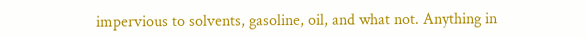impervious to solvents, gasoline, oil, and what not. Anything in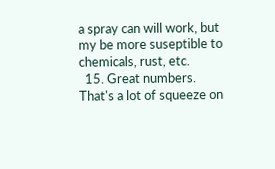a spray can will work, but my be more suseptible to chemicals, rust, etc.
  15. Great numbers. That's a lot of squeeze on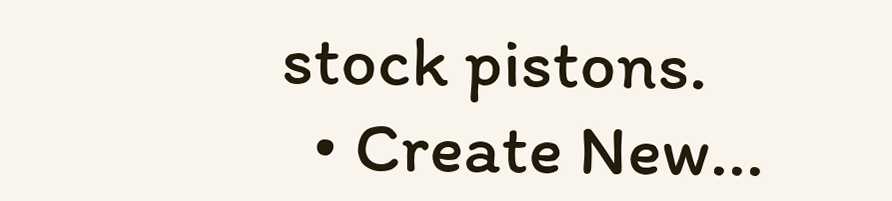stock pistons.
  • Create New...